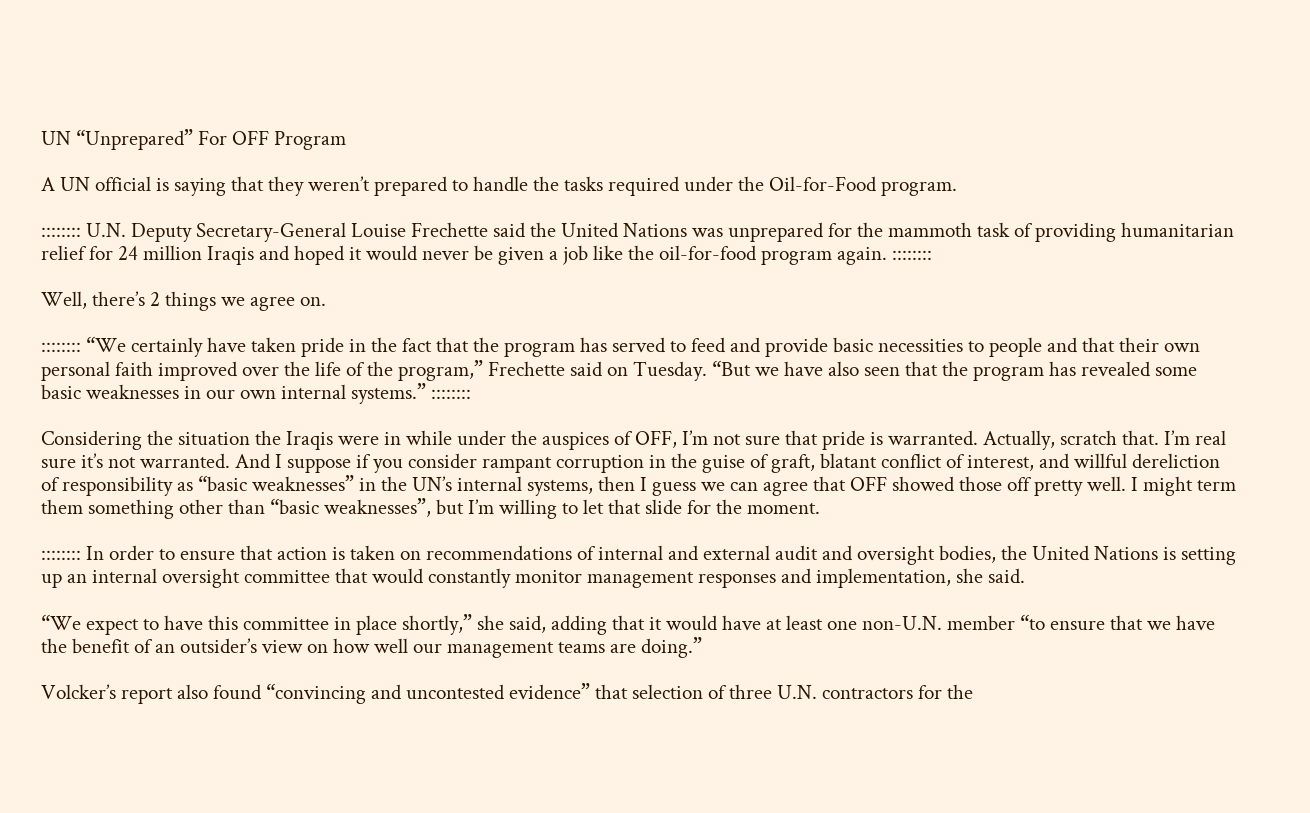UN “Unprepared” For OFF Program

A UN official is saying that they weren’t prepared to handle the tasks required under the Oil-for-Food program.

:::::::: U.N. Deputy Secretary-General Louise Frechette said the United Nations was unprepared for the mammoth task of providing humanitarian relief for 24 million Iraqis and hoped it would never be given a job like the oil-for-food program again. ::::::::

Well, there’s 2 things we agree on.

:::::::: “We certainly have taken pride in the fact that the program has served to feed and provide basic necessities to people and that their own personal faith improved over the life of the program,” Frechette said on Tuesday. “But we have also seen that the program has revealed some basic weaknesses in our own internal systems.” ::::::::

Considering the situation the Iraqis were in while under the auspices of OFF, I’m not sure that pride is warranted. Actually, scratch that. I’m real sure it’s not warranted. And I suppose if you consider rampant corruption in the guise of graft, blatant conflict of interest, and willful dereliction of responsibility as “basic weaknesses” in the UN’s internal systems, then I guess we can agree that OFF showed those off pretty well. I might term them something other than “basic weaknesses”, but I’m willing to let that slide for the moment.

:::::::: In order to ensure that action is taken on recommendations of internal and external audit and oversight bodies, the United Nations is setting up an internal oversight committee that would constantly monitor management responses and implementation, she said.

“We expect to have this committee in place shortly,” she said, adding that it would have at least one non-U.N. member “to ensure that we have the benefit of an outsider’s view on how well our management teams are doing.”

Volcker’s report also found “convincing and uncontested evidence” that selection of three U.N. contractors for the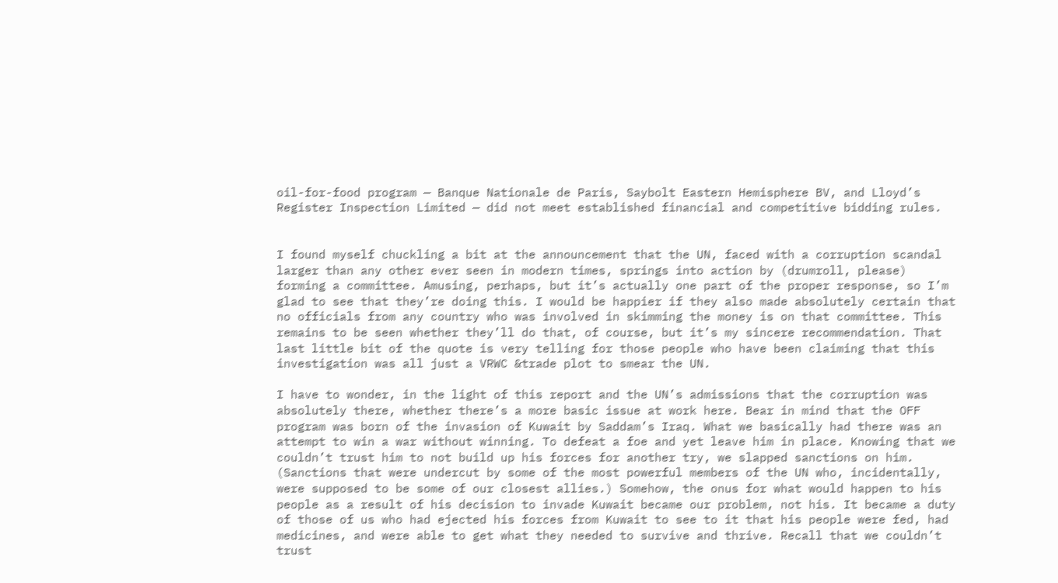oil-for-food program — Banque Nationale de Paris, Saybolt Eastern Hemisphere BV, and Lloyd’s Register Inspection Limited — did not meet established financial and competitive bidding rules.


I found myself chuckling a bit at the announcement that the UN, faced with a corruption scandal larger than any other ever seen in modern times, springs into action by (drumroll, please) forming a committee. Amusing, perhaps, but it’s actually one part of the proper response, so I’m glad to see that they’re doing this. I would be happier if they also made absolutely certain that no officials from any country who was involved in skimming the money is on that committee. This remains to be seen whether they’ll do that, of course, but it’s my sincere recommendation. That last little bit of the quote is very telling for those people who have been claiming that this investigation was all just a VRWC &trade plot to smear the UN.

I have to wonder, in the light of this report and the UN’s admissions that the corruption was absolutely there, whether there’s a more basic issue at work here. Bear in mind that the OFF program was born of the invasion of Kuwait by Saddam’s Iraq. What we basically had there was an attempt to win a war without winning. To defeat a foe and yet leave him in place. Knowing that we couldn’t trust him to not build up his forces for another try, we slapped sanctions on him. (Sanctions that were undercut by some of the most powerful members of the UN who, incidentally, were supposed to be some of our closest allies.) Somehow, the onus for what would happen to his people as a result of his decision to invade Kuwait became our problem, not his. It became a duty of those of us who had ejected his forces from Kuwait to see to it that his people were fed, had medicines, and were able to get what they needed to survive and thrive. Recall that we couldn’t trust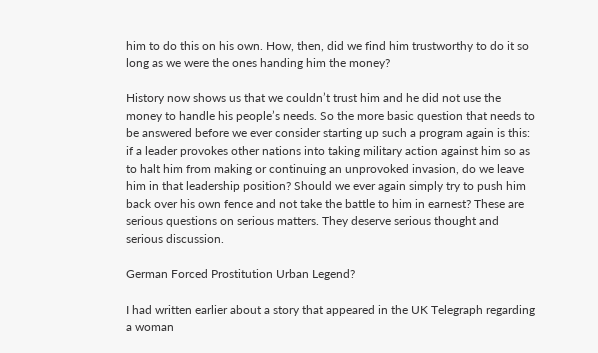him to do this on his own. How, then, did we find him trustworthy to do it so long as we were the ones handing him the money?

History now shows us that we couldn’t trust him and he did not use the money to handle his people’s needs. So the more basic question that needs to be answered before we ever consider starting up such a program again is this: if a leader provokes other nations into taking military action against him so as to halt him from making or continuing an unprovoked invasion, do we leave him in that leadership position? Should we ever again simply try to push him back over his own fence and not take the battle to him in earnest? These are serious questions on serious matters. They deserve serious thought and serious discussion.

German Forced Prostitution Urban Legend?

I had written earlier about a story that appeared in the UK Telegraph regarding a woman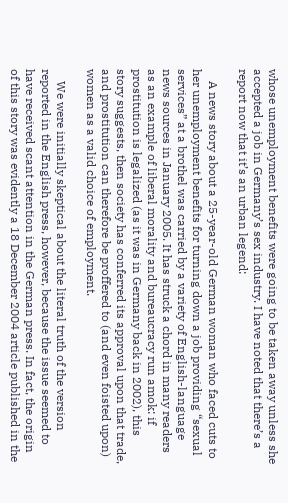whose unemployment benefits were going to be taken away unless she accepted a job in Germany’s sex industry. I have noted that there’s a report now that it’s an urban legend:

    A news story about a 25-year-old German woman who faced cuts to her unemployment benefits for turning down a job providing “sexual services” at a brothel was carried by a variety of English-language news sources in January 2005. It has struck a chord in many readers as an example of liberal morality and bureaucracy run amok: if prostitution is legalized (as it was in Germany back in 2002), this story suggests, then society has conferred its approval upon that trade, and prostitution can therefore be proffered to (and even foisted upon) women as a valid choice of employment.

    We were initially skeptical about the literal truth of the version reported in the English press, however, because the issue seemed to have received scant attention in the German press. In fact, the origin of this story was evidently a 18 December 2004 article published in the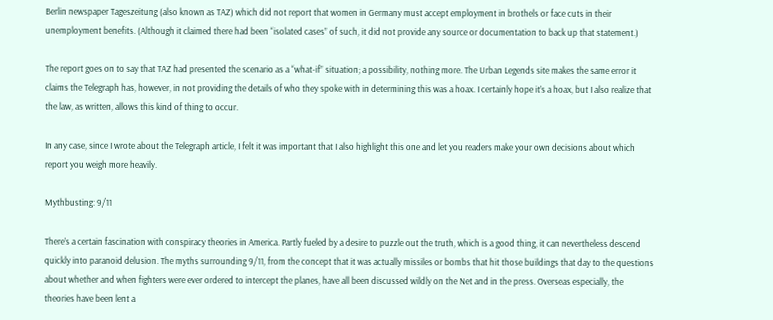Berlin newspaper Tageszeitung (also known as TAZ) which did not report that women in Germany must accept employment in brothels or face cuts in their unemployment benefits. (Although it claimed there had been “isolated cases” of such, it did not provide any source or documentation to back up that statement.)

The report goes on to say that TAZ had presented the scenario as a “what-if” situation; a possibility, nothing more. The Urban Legends site makes the same error it claims the Telegraph has, however, in not providing the details of who they spoke with in determining this was a hoax. I certainly hope it’s a hoax, but I also realize that the law, as written, allows this kind of thing to occur.

In any case, since I wrote about the Telegraph article, I felt it was important that I also highlight this one and let you readers make your own decisions about which report you weigh more heavily.

Mythbusting: 9/11

There’s a certain fascination with conspiracy theories in America. Partly fueled by a desire to puzzle out the truth, which is a good thing, it can nevertheless descend quickly into paranoid delusion. The myths surrounding 9/11, from the concept that it was actually missiles or bombs that hit those buildings that day to the questions about whether and when fighters were ever ordered to intercept the planes, have all been discussed wildly on the Net and in the press. Overseas especially, the theories have been lent a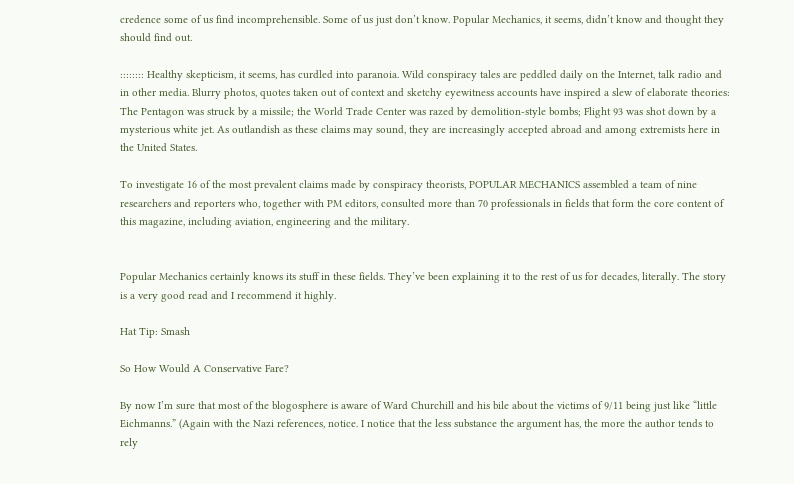credence some of us find incomprehensible. Some of us just don’t know. Popular Mechanics, it seems, didn’t know and thought they should find out.

:::::::: Healthy skepticism, it seems, has curdled into paranoia. Wild conspiracy tales are peddled daily on the Internet, talk radio and in other media. Blurry photos, quotes taken out of context and sketchy eyewitness accounts have inspired a slew of elaborate theories: The Pentagon was struck by a missile; the World Trade Center was razed by demolition-style bombs; Flight 93 was shot down by a mysterious white jet. As outlandish as these claims may sound, they are increasingly accepted abroad and among extremists here in the United States.

To investigate 16 of the most prevalent claims made by conspiracy theorists, POPULAR MECHANICS assembled a team of nine researchers and reporters who, together with PM editors, consulted more than 70 professionals in fields that form the core content of this magazine, including aviation, engineering and the military.


Popular Mechanics certainly knows its stuff in these fields. They’ve been explaining it to the rest of us for decades, literally. The story is a very good read and I recommend it highly.

Hat Tip: Smash

So How Would A Conservative Fare?

By now I’m sure that most of the blogosphere is aware of Ward Churchill and his bile about the victims of 9/11 being just like “little Eichmanns.” (Again with the Nazi references, notice. I notice that the less substance the argument has, the more the author tends to rely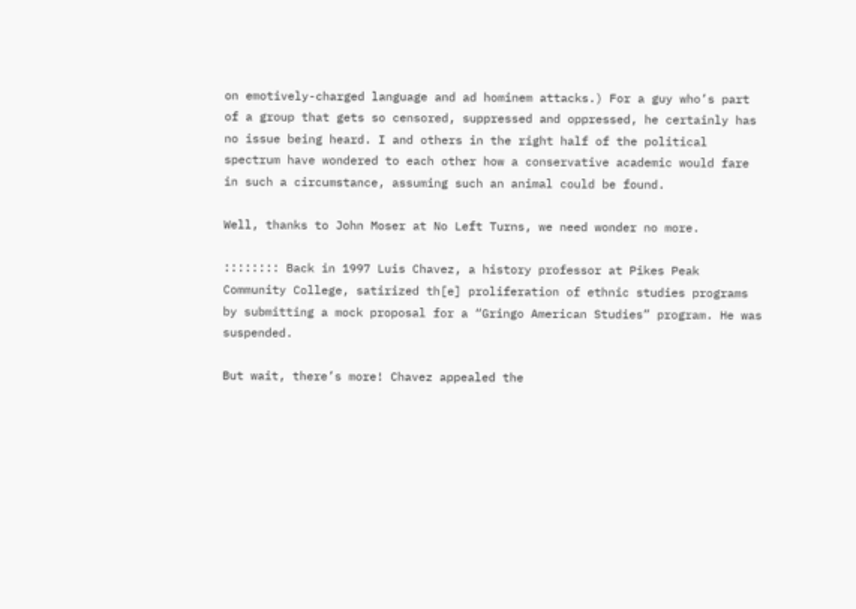on emotively-charged language and ad hominem attacks.) For a guy who’s part of a group that gets so censored, suppressed and oppressed, he certainly has no issue being heard. I and others in the right half of the political spectrum have wondered to each other how a conservative academic would fare in such a circumstance, assuming such an animal could be found.

Well, thanks to John Moser at No Left Turns, we need wonder no more.

:::::::: Back in 1997 Luis Chavez, a history professor at Pikes Peak Community College, satirized th[e] proliferation of ethnic studies programs by submitting a mock proposal for a “Gringo American Studies” program. He was suspended.

But wait, there’s more! Chavez appealed the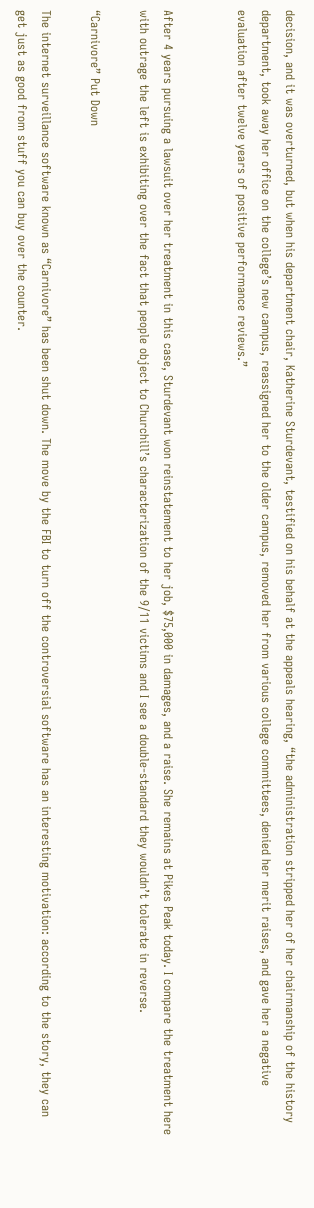decision, and it was overturned, but when his department chair, Katherine Sturdevant, testified on his behalf at the appeals hearing, “the administration stripped her of her chairmanship of the history department, took away her office on the college’s new campus, reassigned her to the older campus, removed her from various college committees, denied her merit raises, and gave her a negative evaluation after twelve years of positive performance reviews.”


After 4 years pursuing a lawsuit over her treatment in this case, Sturdevant won reinstatement to her job, $75,000 in damages, and a raise. She remains at Pikes Peak today. I compare the treatment here with outrage the left is exhibiting over the fact that people object to Churchill’s characterization of the 9/11 victims and I see a double-standard they wouldn’t tolerate in reverse.

“Carnivore” Put Down

The internet surveillance software known as “Carnivore” has been shut down. The move by the FBI to turn off the controversial software has an interesting motivation: according to the story, they can get just as good from stuff you can buy over the counter.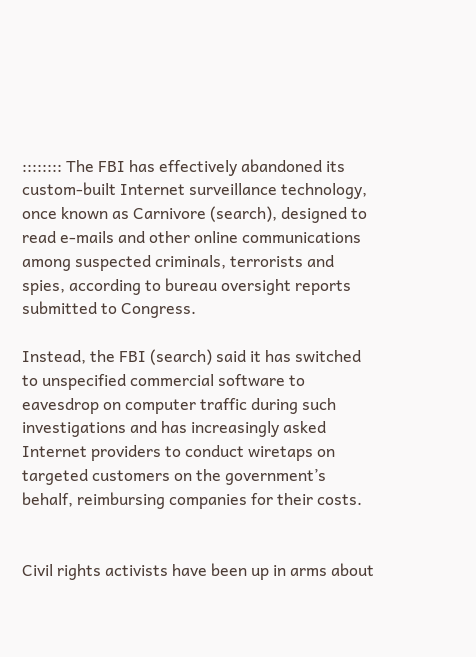:::::::: The FBI has effectively abandoned its custom-built Internet surveillance technology, once known as Carnivore (search), designed to read e-mails and other online communications among suspected criminals, terrorists and spies, according to bureau oversight reports submitted to Congress.

Instead, the FBI (search) said it has switched to unspecified commercial software to eavesdrop on computer traffic during such investigations and has increasingly asked Internet providers to conduct wiretaps on targeted customers on the government’s behalf, reimbursing companies for their costs.


Civil rights activists have been up in arms about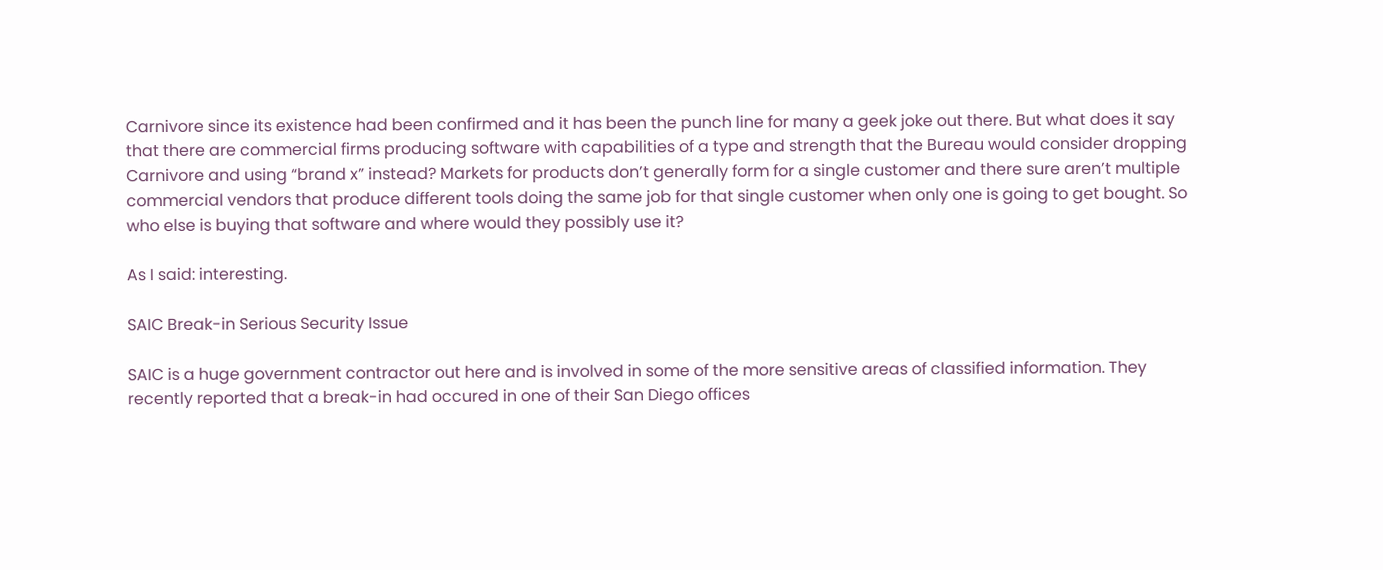Carnivore since its existence had been confirmed and it has been the punch line for many a geek joke out there. But what does it say that there are commercial firms producing software with capabilities of a type and strength that the Bureau would consider dropping Carnivore and using “brand x” instead? Markets for products don’t generally form for a single customer and there sure aren’t multiple commercial vendors that produce different tools doing the same job for that single customer when only one is going to get bought. So who else is buying that software and where would they possibly use it?

As I said: interesting.

SAIC Break-in Serious Security Issue

SAIC is a huge government contractor out here and is involved in some of the more sensitive areas of classified information. They recently reported that a break-in had occured in one of their San Diego offices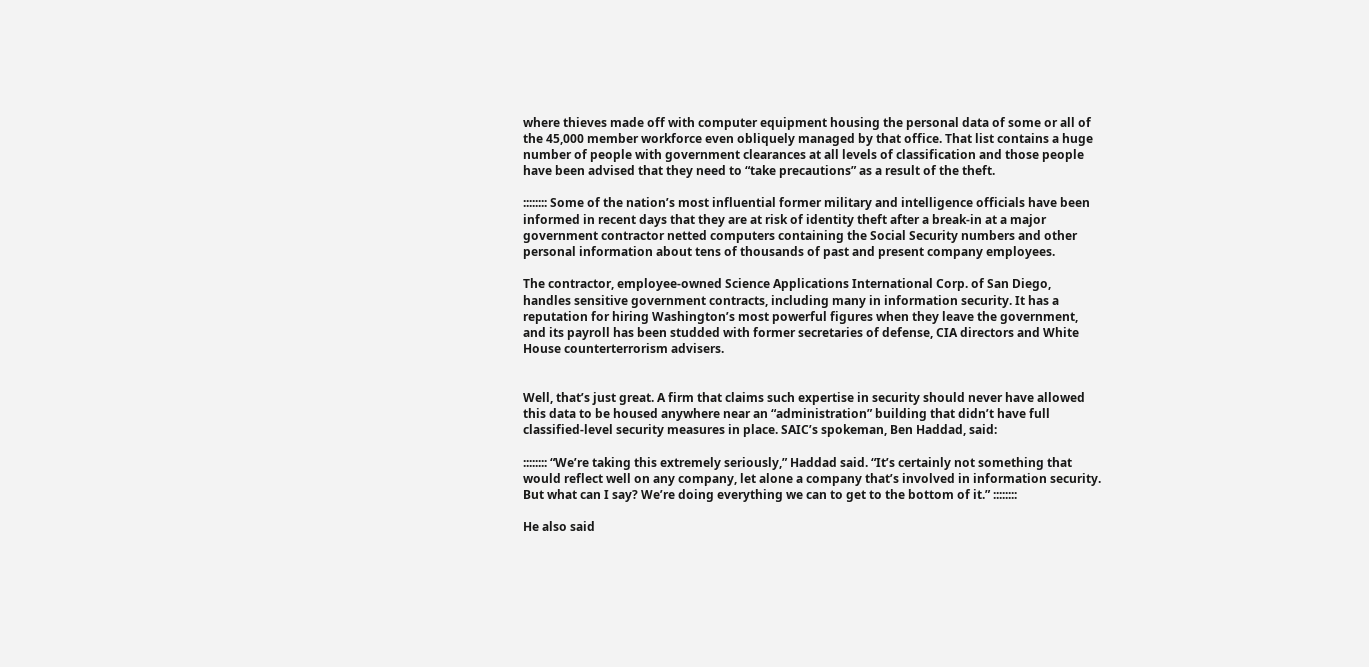where thieves made off with computer equipment housing the personal data of some or all of the 45,000 member workforce even obliquely managed by that office. That list contains a huge number of people with government clearances at all levels of classification and those people have been advised that they need to “take precautions” as a result of the theft.

:::::::: Some of the nation’s most influential former military and intelligence officials have been informed in recent days that they are at risk of identity theft after a break-in at a major government contractor netted computers containing the Social Security numbers and other personal information about tens of thousands of past and present company employees.

The contractor, employee-owned Science Applications International Corp. of San Diego, handles sensitive government contracts, including many in information security. It has a reputation for hiring Washington’s most powerful figures when they leave the government, and its payroll has been studded with former secretaries of defense, CIA directors and White House counterterrorism advisers.


Well, that’s just great. A firm that claims such expertise in security should never have allowed this data to be housed anywhere near an “administration” building that didn’t have full classified-level security measures in place. SAIC’s spokeman, Ben Haddad, said:

:::::::: “We’re taking this extremely seriously,” Haddad said. “It’s certainly not something that would reflect well on any company, let alone a company that’s involved in information security. But what can I say? We’re doing everything we can to get to the bottom of it.” ::::::::

He also said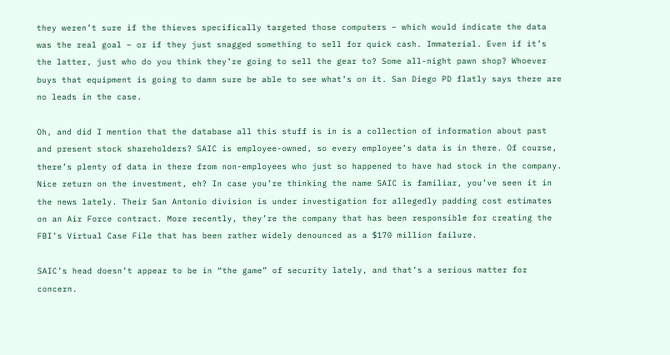they weren’t sure if the thieves specifically targeted those computers – which would indicate the data was the real goal – or if they just snagged something to sell for quick cash. Immaterial. Even if it’s the latter, just who do you think they’re going to sell the gear to? Some all-night pawn shop? Whoever buys that equipment is going to damn sure be able to see what’s on it. San Diego PD flatly says there are no leads in the case.

Oh, and did I mention that the database all this stuff is in is a collection of information about past and present stock shareholders? SAIC is employee-owned, so every employee’s data is in there. Of course, there’s plenty of data in there from non-employees who just so happened to have had stock in the company. Nice return on the investment, eh? In case you’re thinking the name SAIC is familiar, you’ve seen it in the news lately. Their San Antonio division is under investigation for allegedly padding cost estimates on an Air Force contract. More recently, they’re the company that has been responsible for creating the FBI’s Virtual Case File that has been rather widely denounced as a $170 million failure.

SAIC’s head doesn’t appear to be in “the game” of security lately, and that’s a serious matter for concern.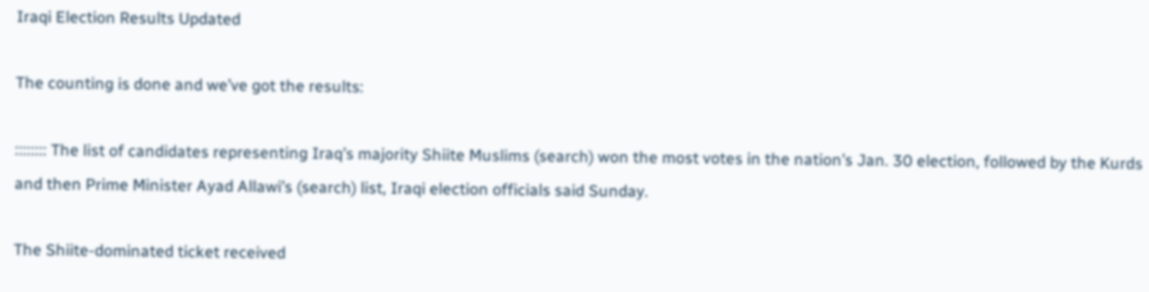Iraqi Election Results Updated

The counting is done and we’ve got the results:

:::::::: The list of candidates representing Iraq’s majority Shiite Muslims (search) won the most votes in the nation’s Jan. 30 election, followed by the Kurds and then Prime Minister Ayad Allawi’s (search) list, Iraqi election officials said Sunday.

The Shiite-dominated ticket received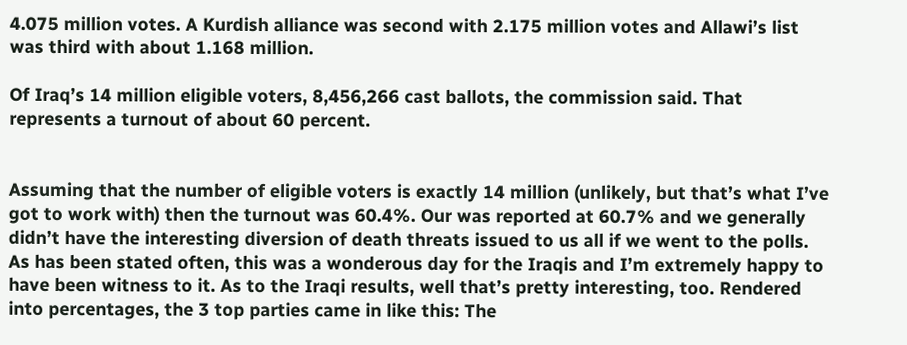4.075 million votes. A Kurdish alliance was second with 2.175 million votes and Allawi’s list was third with about 1.168 million.

Of Iraq’s 14 million eligible voters, 8,456,266 cast ballots, the commission said. That represents a turnout of about 60 percent.


Assuming that the number of eligible voters is exactly 14 million (unlikely, but that’s what I’ve got to work with) then the turnout was 60.4%. Our was reported at 60.7% and we generally didn’t have the interesting diversion of death threats issued to us all if we went to the polls. As has been stated often, this was a wonderous day for the Iraqis and I’m extremely happy to have been witness to it. As to the Iraqi results, well that’s pretty interesting, too. Rendered into percentages, the 3 top parties came in like this: The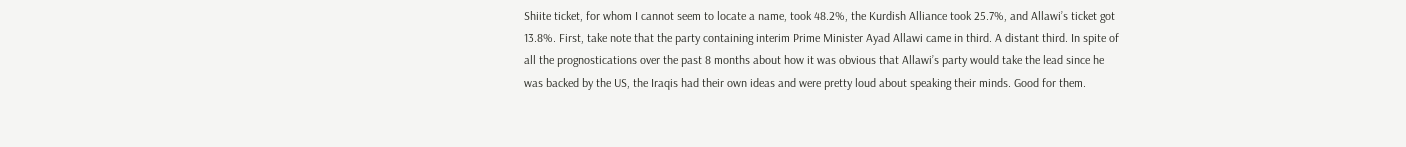Shiite ticket, for whom I cannot seem to locate a name, took 48.2%, the Kurdish Alliance took 25.7%, and Allawi’s ticket got 13.8%. First, take note that the party containing interim Prime Minister Ayad Allawi came in third. A distant third. In spite of all the prognostications over the past 8 months about how it was obvious that Allawi’s party would take the lead since he was backed by the US, the Iraqis had their own ideas and were pretty loud about speaking their minds. Good for them.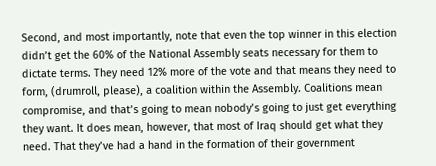Second, and most importantly, note that even the top winner in this election didn’t get the 60% of the National Assembly seats necessary for them to dictate terms. They need 12% more of the vote and that means they need to form, (drumroll, please), a coalition within the Assembly. Coalitions mean compromise, and that’s going to mean nobody’s going to just get everything they want. It does mean, however, that most of Iraq should get what they need. That they’ve had a hand in the formation of their government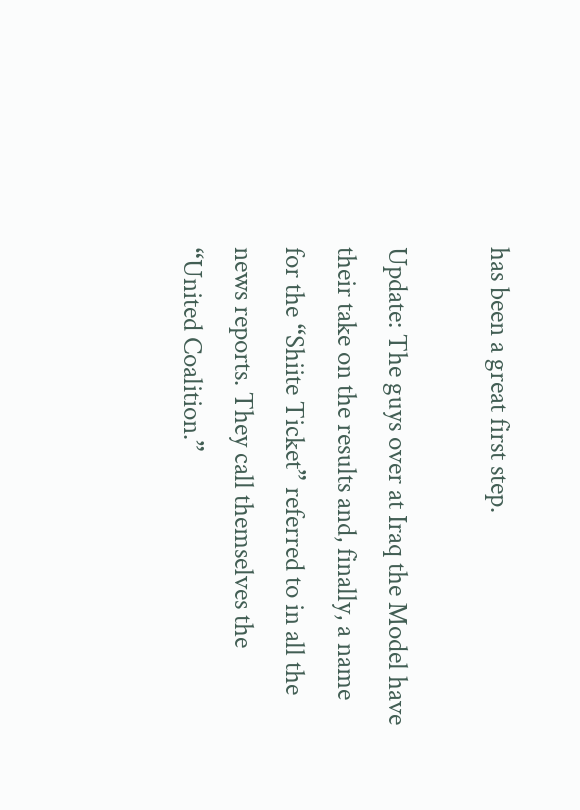has been a great first step.

Update: The guys over at Iraq the Model have their take on the results and, finally, a name for the “Shiite Ticket” referred to in all the news reports. They call themselves the “United Coalition.”